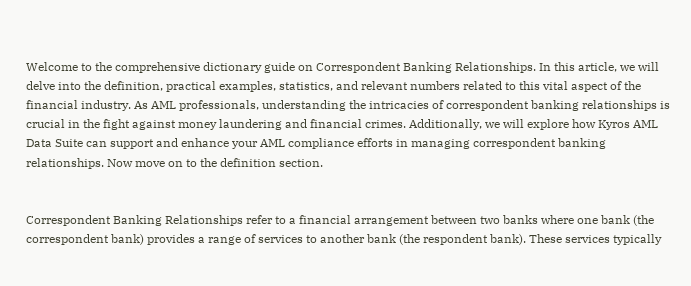Welcome to the comprehensive dictionary guide on Correspondent Banking Relationships. In this article, we will delve into the definition, practical examples, statistics, and relevant numbers related to this vital aspect of the financial industry. As AML professionals, understanding the intricacies of correspondent banking relationships is crucial in the fight against money laundering and financial crimes. Additionally, we will explore how Kyros AML Data Suite can support and enhance your AML compliance efforts in managing correspondent banking relationships. Now move on to the definition section.


Correspondent Banking Relationships refer to a financial arrangement between two banks where one bank (the correspondent bank) provides a range of services to another bank (the respondent bank). These services typically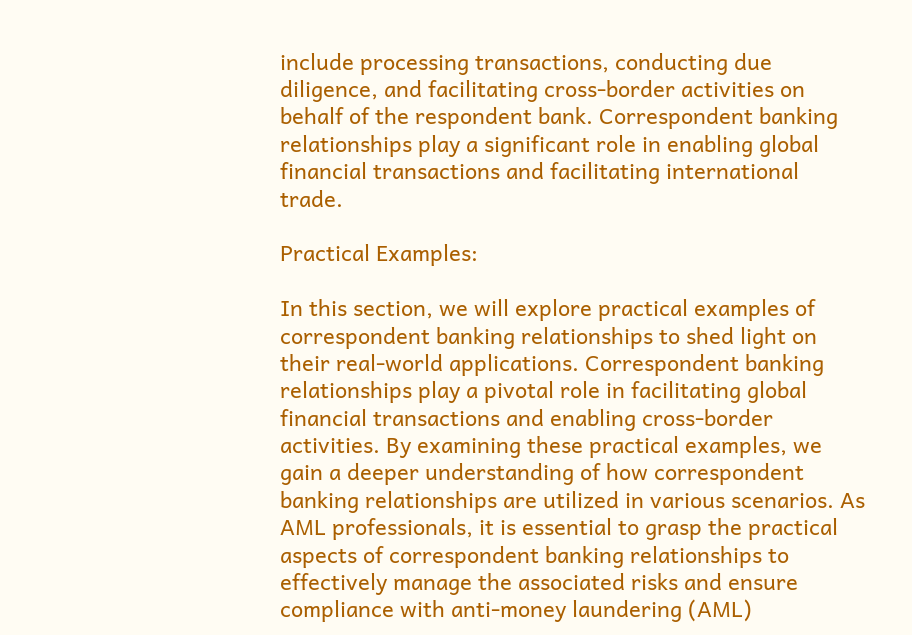include processing transactions, conducting due diligence, and facilitating cross-border activities on behalf of the respondent bank. Correspondent banking relationships play a significant role in enabling global financial transactions and facilitating international trade.

Practical Examples:

In this section, we will explore practical examples of correspondent banking relationships to shed light on their real-world applications. Correspondent banking relationships play a pivotal role in facilitating global financial transactions and enabling cross-border activities. By examining these practical examples, we gain a deeper understanding of how correspondent banking relationships are utilized in various scenarios. As AML professionals, it is essential to grasp the practical aspects of correspondent banking relationships to effectively manage the associated risks and ensure compliance with anti-money laundering (AML)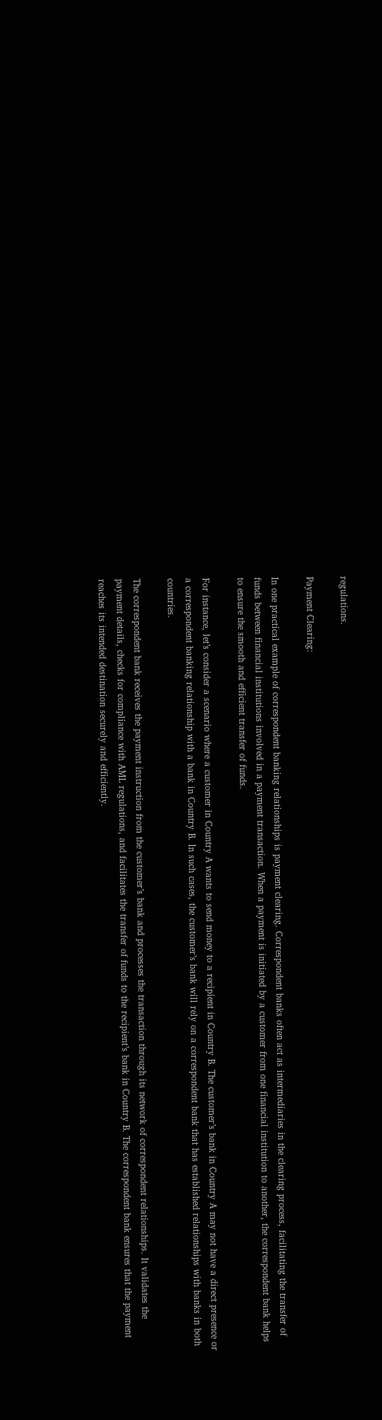regulations.

Payment Clearing:

In one practical example of correspondent banking relationships is payment clearing. Correspondent banks often act as intermediaries in the clearing process, facilitating the transfer of funds between financial institutions involved in a payment transaction. When a payment is initiated by a customer from one financial institution to another, the correspondent bank helps to ensure the smooth and efficient transfer of funds.

For instance, let’s consider a scenario where a customer in Country A wants to send money to a recipient in Country B. The customer’s bank in Country A may not have a direct presence or a correspondent banking relationship with a bank in Country B. In such cases, the customer’s bank will rely on a correspondent bank that has established relationships with banks in both countries.

The correspondent bank receives the payment instruction from the customer’s bank and processes the transaction through its network of correspondent relationships. It validates the payment details, checks for compliance with AML regulations, and facilitates the transfer of funds to the recipient’s bank in Country B. The correspondent bank ensures that the payment reaches its intended destination securely and efficiently.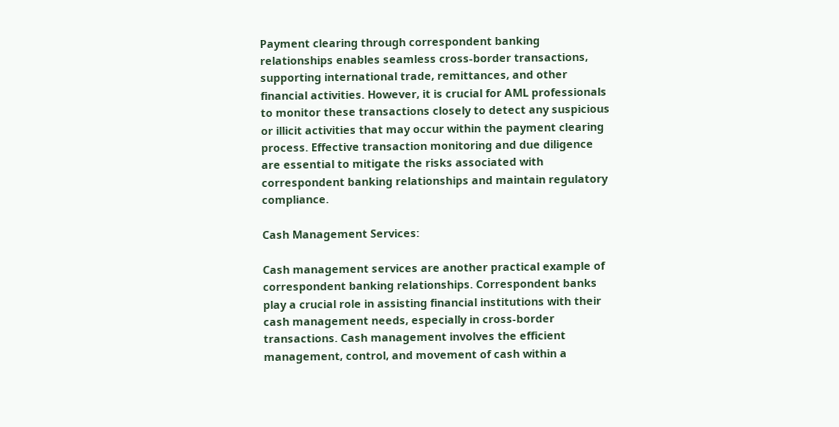Payment clearing through correspondent banking relationships enables seamless cross-border transactions, supporting international trade, remittances, and other financial activities. However, it is crucial for AML professionals to monitor these transactions closely to detect any suspicious or illicit activities that may occur within the payment clearing process. Effective transaction monitoring and due diligence are essential to mitigate the risks associated with correspondent banking relationships and maintain regulatory compliance.

Cash Management Services:

Cash management services are another practical example of correspondent banking relationships. Correspondent banks play a crucial role in assisting financial institutions with their cash management needs, especially in cross-border transactions. Cash management involves the efficient management, control, and movement of cash within a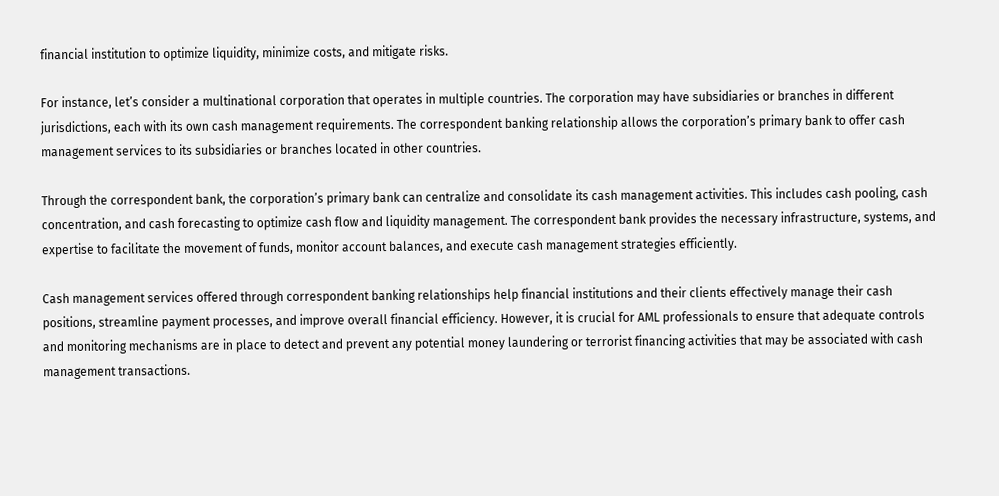financial institution to optimize liquidity, minimize costs, and mitigate risks.

For instance, let’s consider a multinational corporation that operates in multiple countries. The corporation may have subsidiaries or branches in different jurisdictions, each with its own cash management requirements. The correspondent banking relationship allows the corporation’s primary bank to offer cash management services to its subsidiaries or branches located in other countries.

Through the correspondent bank, the corporation’s primary bank can centralize and consolidate its cash management activities. This includes cash pooling, cash concentration, and cash forecasting to optimize cash flow and liquidity management. The correspondent bank provides the necessary infrastructure, systems, and expertise to facilitate the movement of funds, monitor account balances, and execute cash management strategies efficiently.

Cash management services offered through correspondent banking relationships help financial institutions and their clients effectively manage their cash positions, streamline payment processes, and improve overall financial efficiency. However, it is crucial for AML professionals to ensure that adequate controls and monitoring mechanisms are in place to detect and prevent any potential money laundering or terrorist financing activities that may be associated with cash management transactions.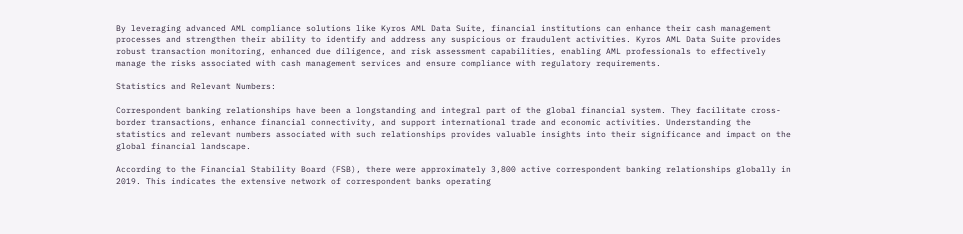By leveraging advanced AML compliance solutions like Kyros AML Data Suite, financial institutions can enhance their cash management processes and strengthen their ability to identify and address any suspicious or fraudulent activities. Kyros AML Data Suite provides robust transaction monitoring, enhanced due diligence, and risk assessment capabilities, enabling AML professionals to effectively manage the risks associated with cash management services and ensure compliance with regulatory requirements.

Statistics and Relevant Numbers:

Correspondent banking relationships have been a longstanding and integral part of the global financial system. They facilitate cross-border transactions, enhance financial connectivity, and support international trade and economic activities. Understanding the statistics and relevant numbers associated with such relationships provides valuable insights into their significance and impact on the global financial landscape.

According to the Financial Stability Board (FSB), there were approximately 3,800 active correspondent banking relationships globally in 2019. This indicates the extensive network of correspondent banks operating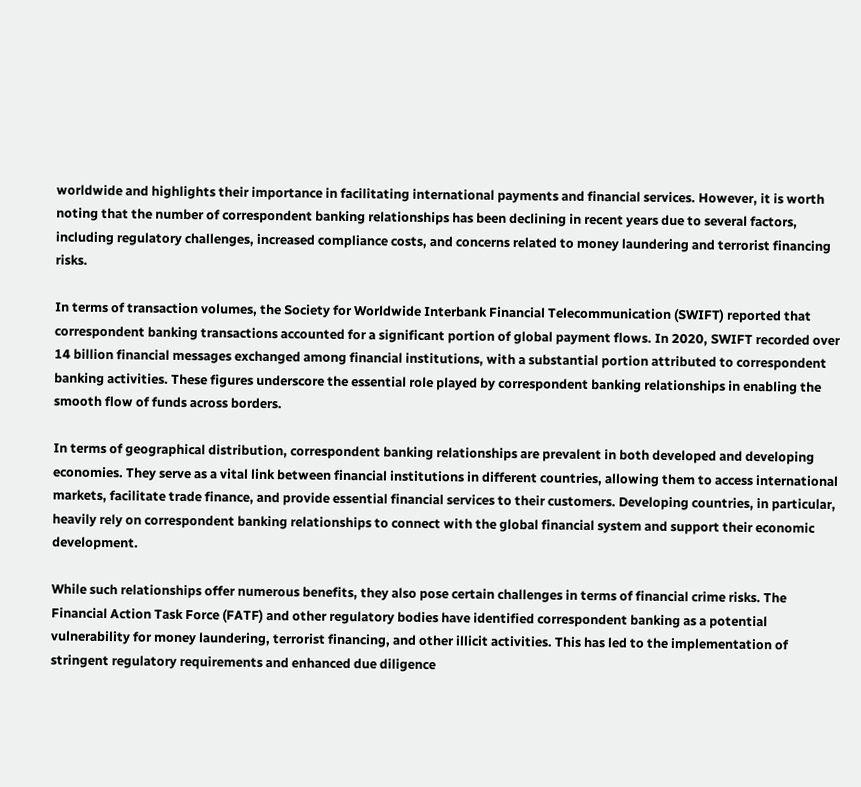worldwide and highlights their importance in facilitating international payments and financial services. However, it is worth noting that the number of correspondent banking relationships has been declining in recent years due to several factors, including regulatory challenges, increased compliance costs, and concerns related to money laundering and terrorist financing risks.

In terms of transaction volumes, the Society for Worldwide Interbank Financial Telecommunication (SWIFT) reported that correspondent banking transactions accounted for a significant portion of global payment flows. In 2020, SWIFT recorded over 14 billion financial messages exchanged among financial institutions, with a substantial portion attributed to correspondent banking activities. These figures underscore the essential role played by correspondent banking relationships in enabling the smooth flow of funds across borders.

In terms of geographical distribution, correspondent banking relationships are prevalent in both developed and developing economies. They serve as a vital link between financial institutions in different countries, allowing them to access international markets, facilitate trade finance, and provide essential financial services to their customers. Developing countries, in particular, heavily rely on correspondent banking relationships to connect with the global financial system and support their economic development.

While such relationships offer numerous benefits, they also pose certain challenges in terms of financial crime risks. The Financial Action Task Force (FATF) and other regulatory bodies have identified correspondent banking as a potential vulnerability for money laundering, terrorist financing, and other illicit activities. This has led to the implementation of stringent regulatory requirements and enhanced due diligence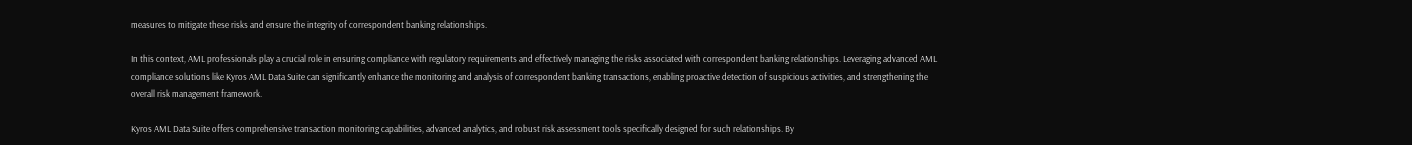measures to mitigate these risks and ensure the integrity of correspondent banking relationships.

In this context, AML professionals play a crucial role in ensuring compliance with regulatory requirements and effectively managing the risks associated with correspondent banking relationships. Leveraging advanced AML compliance solutions like Kyros AML Data Suite can significantly enhance the monitoring and analysis of correspondent banking transactions, enabling proactive detection of suspicious activities, and strengthening the overall risk management framework.

Kyros AML Data Suite offers comprehensive transaction monitoring capabilities, advanced analytics, and robust risk assessment tools specifically designed for such relationships. By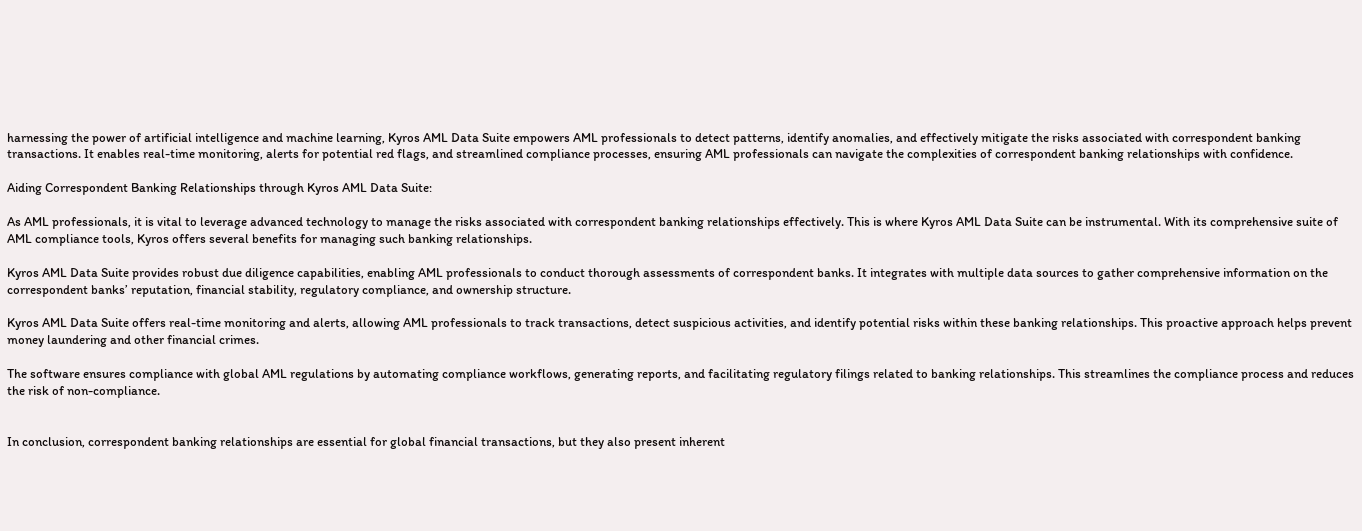harnessing the power of artificial intelligence and machine learning, Kyros AML Data Suite empowers AML professionals to detect patterns, identify anomalies, and effectively mitigate the risks associated with correspondent banking transactions. It enables real-time monitoring, alerts for potential red flags, and streamlined compliance processes, ensuring AML professionals can navigate the complexities of correspondent banking relationships with confidence.

Aiding Correspondent Banking Relationships through Kyros AML Data Suite:

As AML professionals, it is vital to leverage advanced technology to manage the risks associated with correspondent banking relationships effectively. This is where Kyros AML Data Suite can be instrumental. With its comprehensive suite of AML compliance tools, Kyros offers several benefits for managing such banking relationships.

Kyros AML Data Suite provides robust due diligence capabilities, enabling AML professionals to conduct thorough assessments of correspondent banks. It integrates with multiple data sources to gather comprehensive information on the correspondent banks’ reputation, financial stability, regulatory compliance, and ownership structure.

Kyros AML Data Suite offers real-time monitoring and alerts, allowing AML professionals to track transactions, detect suspicious activities, and identify potential risks within these banking relationships. This proactive approach helps prevent money laundering and other financial crimes.

The software ensures compliance with global AML regulations by automating compliance workflows, generating reports, and facilitating regulatory filings related to banking relationships. This streamlines the compliance process and reduces the risk of non-compliance.


In conclusion, correspondent banking relationships are essential for global financial transactions, but they also present inherent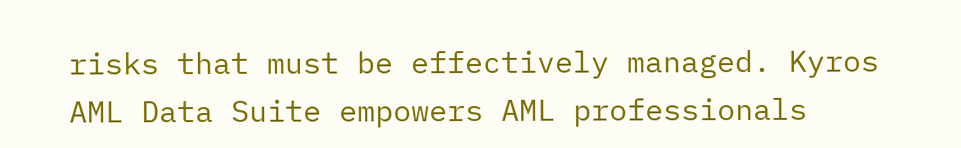risks that must be effectively managed. Kyros AML Data Suite empowers AML professionals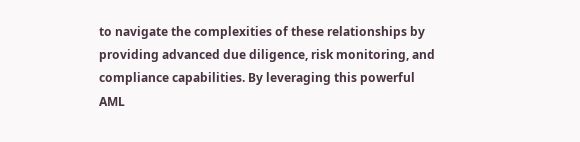to navigate the complexities of these relationships by providing advanced due diligence, risk monitoring, and compliance capabilities. By leveraging this powerful AML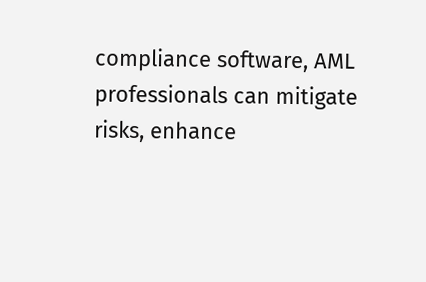compliance software, AML professionals can mitigate risks, enhance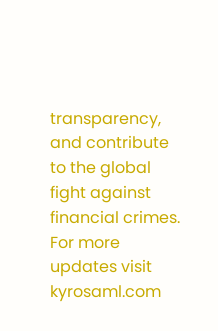transparency, and contribute to the global fight against financial crimes. For more updates visit kyrosaml.com